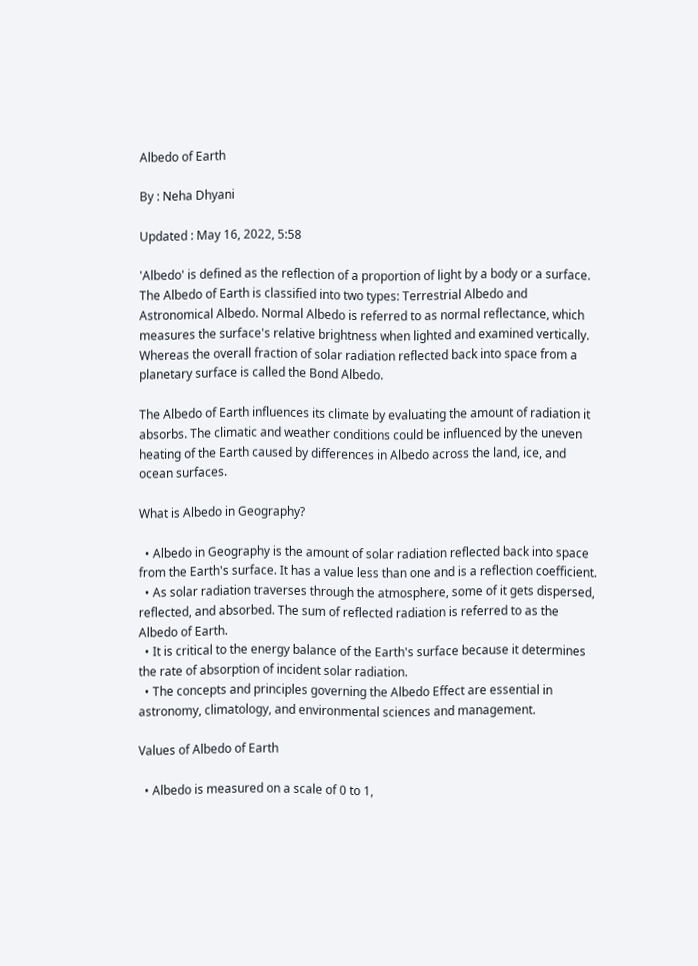Albedo of Earth

By : Neha Dhyani

Updated : May 16, 2022, 5:58

'Albedo' is defined as the reflection of a proportion of light by a body or a surface. The Albedo of Earth is classified into two types: Terrestrial Albedo and Astronomical Albedo. Normal Albedo is referred to as normal reflectance, which measures the surface's relative brightness when lighted and examined vertically. Whereas the overall fraction of solar radiation reflected back into space from a planetary surface is called the Bond Albedo.

The Albedo of Earth influences its climate by evaluating the amount of radiation it absorbs. The climatic and weather conditions could be influenced by the uneven heating of the Earth caused by differences in Albedo across the land, ice, and ocean surfaces.

What is Albedo in Geography?

  • Albedo in Geography is the amount of solar radiation reflected back into space from the Earth's surface. It has a value less than one and is a reflection coefficient.
  • As solar radiation traverses through the atmosphere, some of it gets dispersed, reflected, and absorbed. The sum of reflected radiation is referred to as the Albedo of Earth.
  • It is critical to the energy balance of the Earth's surface because it determines the rate of absorption of incident solar radiation.
  • The concepts and principles governing the Albedo Effect are essential in astronomy, climatology, and environmental sciences and management.

Values of Albedo of Earth

  • Albedo is measured on a scale of 0 to 1,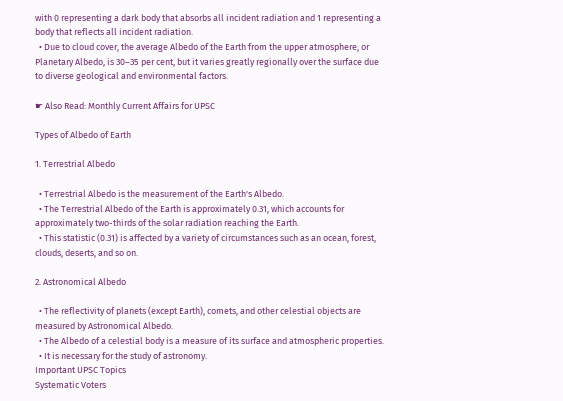with 0 representing a dark body that absorbs all incident radiation and 1 representing a body that reflects all incident radiation.
  • Due to cloud cover, the average Albedo of the Earth from the upper atmosphere, or Planetary Albedo, is 30–35 per cent, but it varies greatly regionally over the surface due to diverse geological and environmental factors.

☛ Also Read: Monthly Current Affairs for UPSC

Types of Albedo of Earth

1. Terrestrial Albedo

  • Terrestrial Albedo is the measurement of the Earth's Albedo.
  • The Terrestrial Albedo of the Earth is approximately 0.31, which accounts for approximately two-thirds of the solar radiation reaching the Earth.
  • This statistic (0.31) is affected by a variety of circumstances such as an ocean, forest, clouds, deserts, and so on.

2. Astronomical Albedo

  • The reflectivity of planets (except Earth), comets, and other celestial objects are measured by Astronomical Albedo.
  • The Albedo of a celestial body is a measure of its surface and atmospheric properties.
  • It is necessary for the study of astronomy.
Important UPSC Topics
Systematic Voters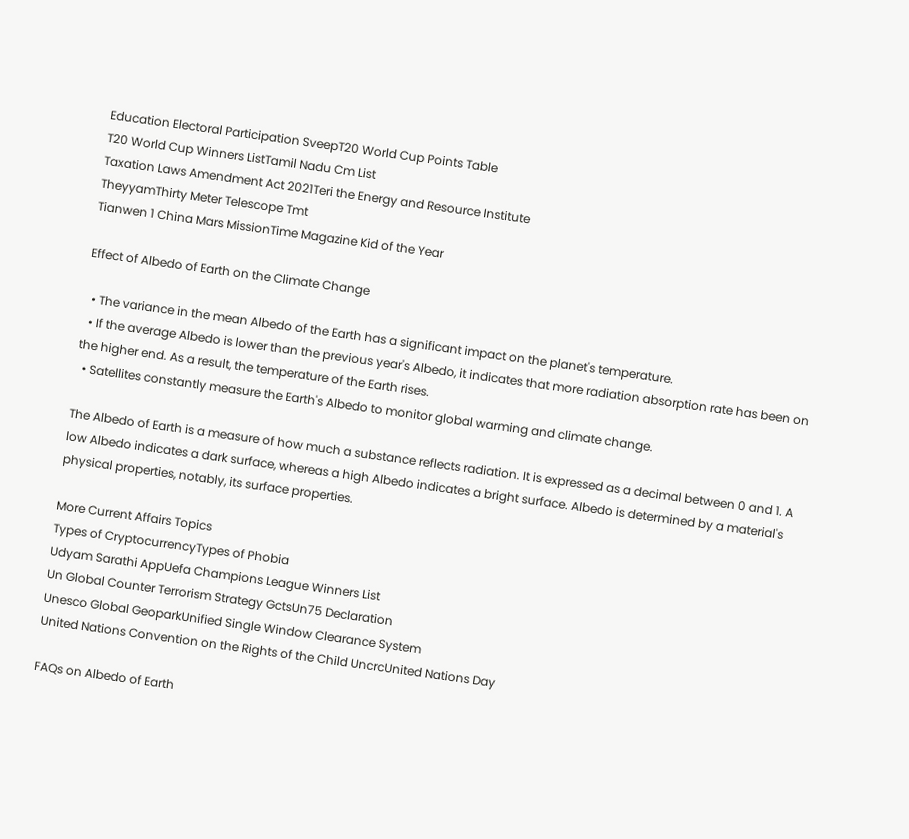Education Electoral Participation SveepT20 World Cup Points Table
T20 World Cup Winners ListTamil Nadu Cm List
Taxation Laws Amendment Act 2021Teri the Energy and Resource Institute
TheyyamThirty Meter Telescope Tmt
Tianwen 1 China Mars MissionTime Magazine Kid of the Year

Effect of Albedo of Earth on the Climate Change

  • The variance in the mean Albedo of the Earth has a significant impact on the planet's temperature.
  • If the average Albedo is lower than the previous year's Albedo, it indicates that more radiation absorption rate has been on the higher end. As a result, the temperature of the Earth rises.
  • Satellites constantly measure the Earth's Albedo to monitor global warming and climate change.

The Albedo of Earth is a measure of how much a substance reflects radiation. It is expressed as a decimal between 0 and 1. A low Albedo indicates a dark surface, whereas a high Albedo indicates a bright surface. Albedo is determined by a material's physical properties, notably, its surface properties.

More Current Affairs Topics
Types of CryptocurrencyTypes of Phobia
Udyam Sarathi AppUefa Champions League Winners List
Un Global Counter Terrorism Strategy GctsUn75 Declaration
Unesco Global GeoparkUnified Single Window Clearance System
United Nations Convention on the Rights of the Child UncrcUnited Nations Day

FAQs on Albedo of Earth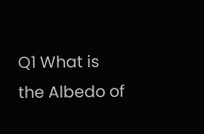Q1 What is the Albedo of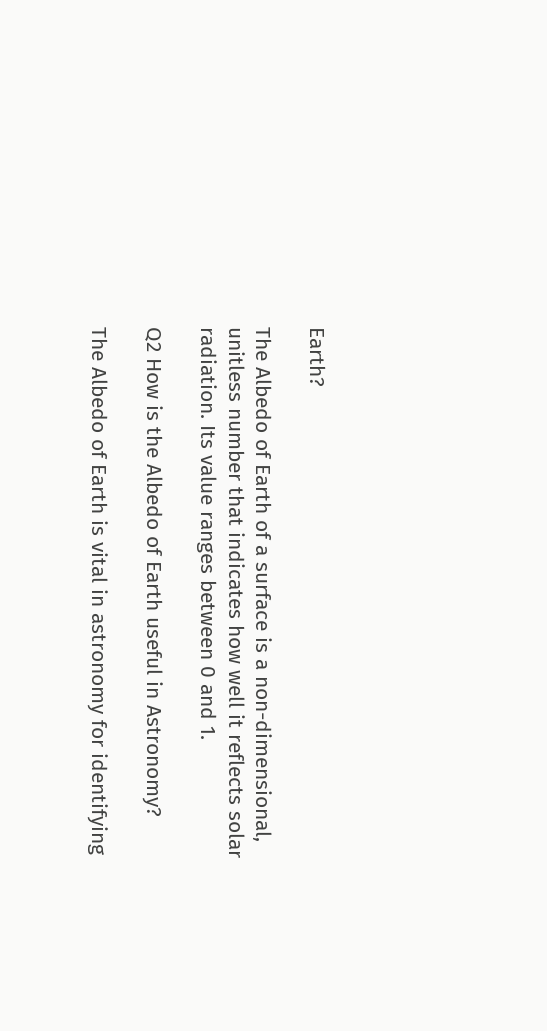Earth?

The Albedo of Earth of a surface is a non-dimensional, unitless number that indicates how well it reflects solar radiation. Its value ranges between 0 and 1.

Q2 How is the Albedo of Earth useful in Astronomy?

The Albedo of Earth is vital in astronomy for identifying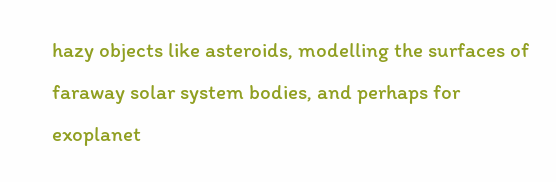hazy objects like asteroids, modelling the surfaces of faraway solar system bodies, and perhaps for exoplanet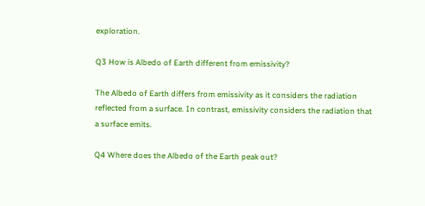exploration.

Q3 How is Albedo of Earth different from emissivity?

The Albedo of Earth differs from emissivity as it considers the radiation reflected from a surface. In contrast, emissivity considers the radiation that a surface emits.

Q4 Where does the Albedo of the Earth peak out?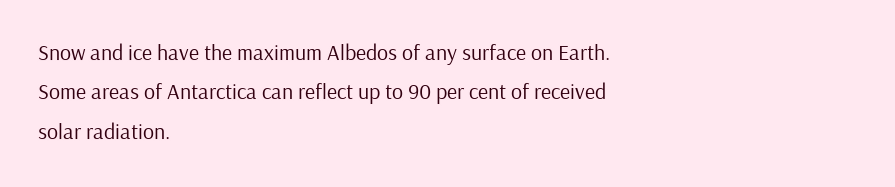Snow and ice have the maximum Albedos of any surface on Earth. Some areas of Antarctica can reflect up to 90 per cent of received solar radiation.